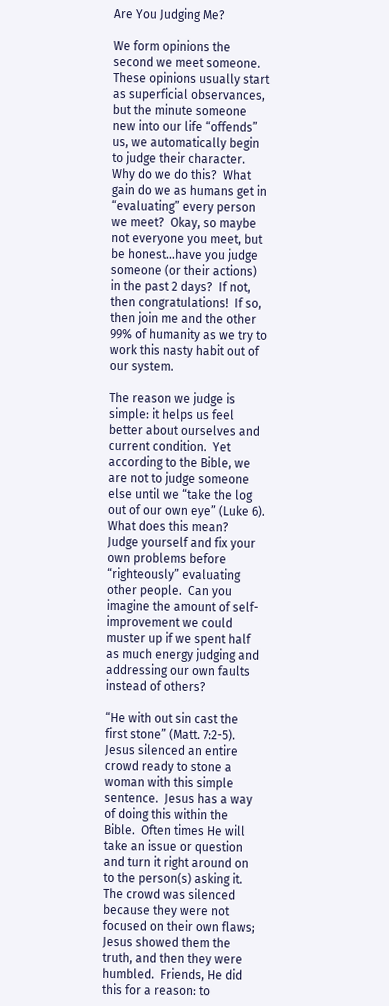Are You Judging Me?

We form opinions the second we meet someone.  These opinions usually start as superficial observances, but the minute someone new into our life “offends” us, we automatically begin to judge their character.  Why do we do this?  What gain do we as humans get in “evaluating” every person we meet?  Okay, so maybe not everyone you meet, but be honest…have you judge someone (or their actions) in the past 2 days?  If not, then congratulations!  If so, then join me and the other 99% of humanity as we try to work this nasty habit out of our system.

The reason we judge is simple: it helps us feel better about ourselves and current condition.  Yet according to the Bible, we are not to judge someone else until we “take the log out of our own eye” (Luke 6).  What does this mean?  Judge yourself and fix your own problems before “righteously” evaluating other people.  Can you imagine the amount of self-improvement we could muster up if we spent half as much energy judging and addressing our own faults instead of others?

“He with out sin cast the first stone” (Matt. 7:2-5).  Jesus silenced an entire crowd ready to stone a woman with this simple sentence.  Jesus has a way of doing this within the Bible.  Often times He will take an issue or question and turn it right around on to the person(s) asking it.  The crowd was silenced because they were not focused on their own flaws; Jesus showed them the truth, and then they were humbled.  Friends, He did this for a reason: to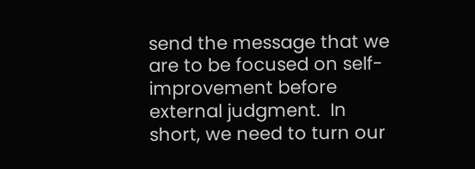send the message that we are to be focused on self-improvement before external judgment.  In short, we need to turn our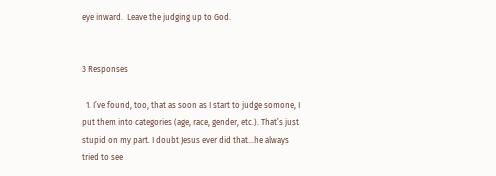eye inward.  Leave the judging up to God.


3 Responses

  1. I’ve found, too, that as soon as I start to judge somone, I put them into categories (age, race, gender, etc.). That’s just stupid on my part. I doubt Jesus ever did that…he always tried to see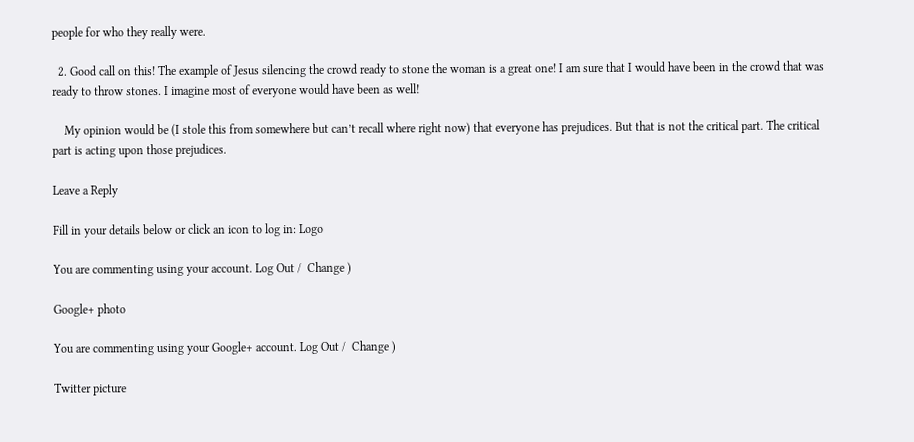people for who they really were.

  2. Good call on this! The example of Jesus silencing the crowd ready to stone the woman is a great one! I am sure that I would have been in the crowd that was ready to throw stones. I imagine most of everyone would have been as well!

    My opinion would be (I stole this from somewhere but can’t recall where right now) that everyone has prejudices. But that is not the critical part. The critical part is acting upon those prejudices.

Leave a Reply

Fill in your details below or click an icon to log in: Logo

You are commenting using your account. Log Out /  Change )

Google+ photo

You are commenting using your Google+ account. Log Out /  Change )

Twitter picture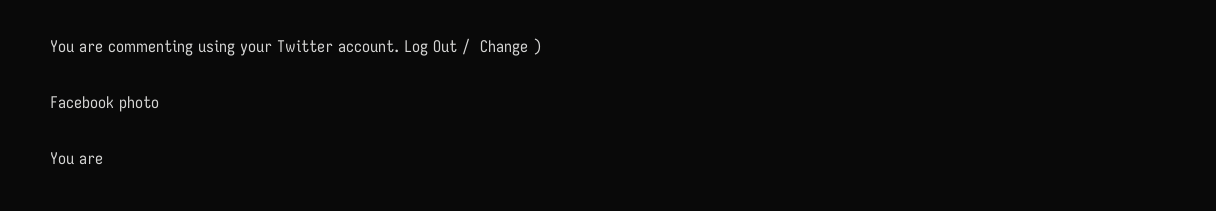You are commenting using your Twitter account. Log Out /  Change )

Facebook photo

You are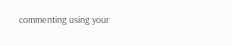commenting using your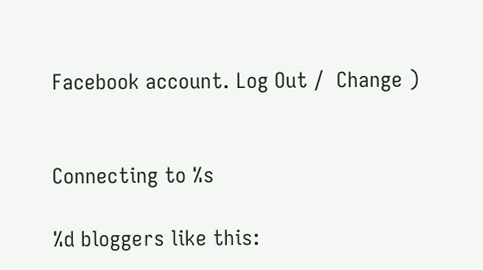Facebook account. Log Out /  Change )


Connecting to %s

%d bloggers like this: